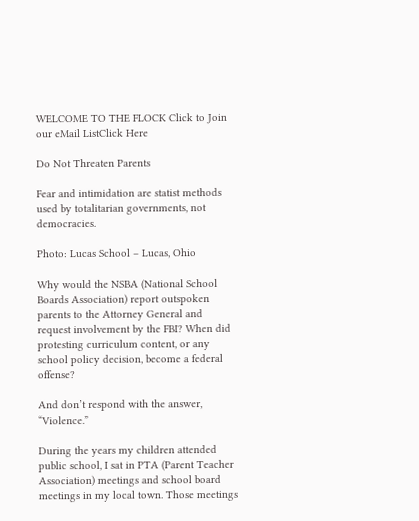WELCOME TO THE FLOCK Click to Join our eMail ListClick Here

Do Not Threaten Parents

Fear and intimidation are statist methods used by totalitarian governments, not democracies.

Photo: Lucas School – Lucas, Ohio

Why would the NSBA (National School Boards Association) report outspoken parents to the Attorney General and request involvement by the FBI? When did protesting curriculum content, or any school policy decision, become a federal offense?

And don’t respond with the answer, “Violence.”

During the years my children attended public school, I sat in PTA (Parent Teacher Association) meetings and school board meetings in my local town. Those meetings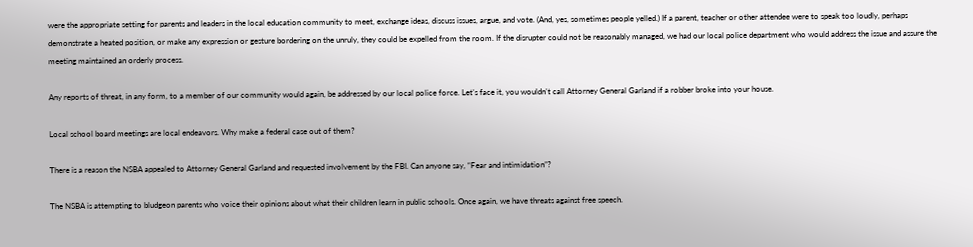were the appropriate setting for parents and leaders in the local education community to meet, exchange ideas, discuss issues, argue, and vote. (And, yes, sometimes people yelled.) If a parent, teacher or other attendee were to speak too loudly, perhaps demonstrate a heated position, or make any expression or gesture bordering on the unruly, they could be expelled from the room. If the disrupter could not be reasonably managed, we had our local police department who would address the issue and assure the meeting maintained an orderly process.

Any reports of threat, in any form, to a member of our community would again, be addressed by our local police force. Let’s face it, you wouldn’t call Attorney General Garland if a robber broke into your house.

Local school board meetings are local endeavors. Why make a federal case out of them?

There is a reason the NSBA appealed to Attorney General Garland and requested involvement by the FBI. Can anyone say, “Fear and intimidation”?

The NSBA is attempting to bludgeon parents who voice their opinions about what their children learn in public schools. Once again, we have threats against free speech.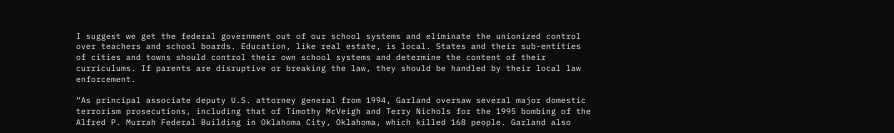I suggest we get the federal government out of our school systems and eliminate the unionized control over teachers and school boards. Education, like real estate, is local. States and their sub-entities of cities and towns should control their own school systems and determine the content of their curriculums. If parents are disruptive or breaking the law, they should be handled by their local law enforcement.

“As principal associate deputy U.S. attorney general from 1994, Garland oversaw several major domestic terrorism prosecutions, including that of Timothy McVeigh and Terry Nichols for the 1995 bombing of the Alfred P. Murrah Federal Building in Oklahoma City, Oklahoma, which killed 168 people. Garland also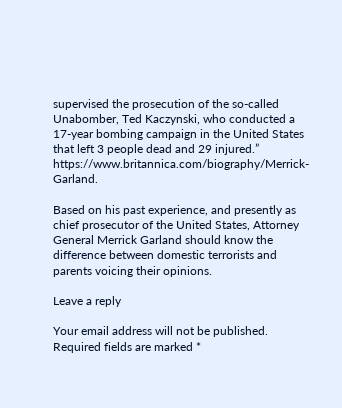supervised the prosecution of the so-called Unabomber, Ted Kaczynski, who conducted a 17-year bombing campaign in the United States that left 3 people dead and 29 injured.” https://www.britannica.com/biography/Merrick-Garland.

Based on his past experience, and presently as chief prosecutor of the United States, Attorney General Merrick Garland should know the difference between domestic terrorists and parents voicing their opinions.

Leave a reply

Your email address will not be published. Required fields are marked *